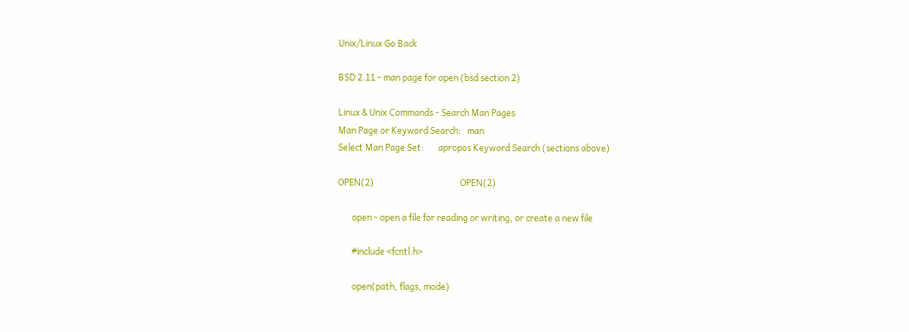Unix/Linux Go Back

BSD 2.11 - man page for open (bsd section 2)

Linux & Unix Commands - Search Man Pages
Man Page or Keyword Search:   man
Select Man Page Set:       apropos Keyword Search (sections above)

OPEN(2)                                           OPEN(2)

       open - open a file for reading or writing, or create a new file

       #include <fcntl.h>

       open(path, flags, mode)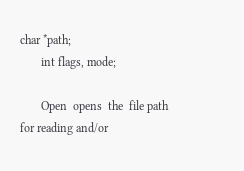char *path;
       int flags, mode;

       Open  opens  the  file path for reading and/or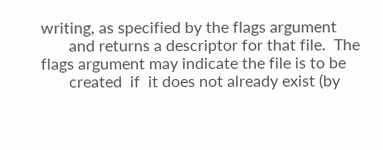writing, as specified by the flags argument
       and returns a descriptor for that file.  The flags argument may indicate the file is to be
       created  if  it does not already exist (by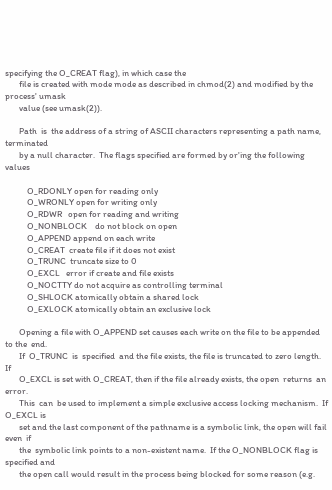specifying the O_CREAT flag), in which case the
       file is created with mode mode as described in chmod(2) and modified by the process' umask
       value (see umask(2)).

       Path  is  the address of a string of ASCII characters representing a path name, terminated
       by a null character.  The flags specified are formed by or'ing the following values

           O_RDONLY open for reading only
           O_WRONLY open for writing only
           O_RDWR   open for reading and writing
           O_NONBLOCK    do not block on open
           O_APPEND append on each write
           O_CREAT  create file if it does not exist
           O_TRUNC  truncate size to 0
           O_EXCL   error if create and file exists
           O_NOCTTY do not acquire as controlling terminal
           O_SHLOCK atomically obtain a shared lock
           O_EXLOCK atomically obtain an exclusive lock

       Opening a file with O_APPEND set causes each write on the file to be appended to the  end.
       If  O_TRUNC  is  specified  and the file exists, the file is truncated to zero length.  If
       O_EXCL is set with O_CREAT, then if the file already exists, the open  returns  an  error.
       This  can  be used to implement a simple exclusive access locking mechanism.  If O_EXCL is
       set and the last component of the pathname is a symbolic link, the open will fail even  if
       the  symbolic link points to a non-existent name.  If the O_NONBLOCK flag is specified and
       the open call would result in the process being blocked for some reason (e.g.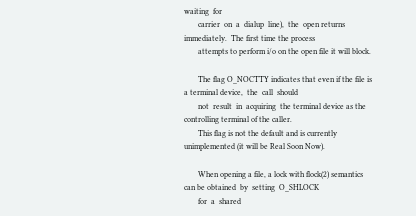waiting  for
       carrier  on  a  dialup  line),  the  open returns immediately.  The first time the process
       attempts to perform i/o on the open file it will block.

       The flag O_NOCTTY indicates that even if the file is a terminal device,  the  call  should
       not  result  in  acquiring  the terminal device as the controlling terminal of the caller.
       This flag is not the default and is currently unimplemented (it will be Real Soon Now).

       When opening a file, a lock with flock(2) semantics can be obtained  by  setting  O_SHLOCK
       for  a  shared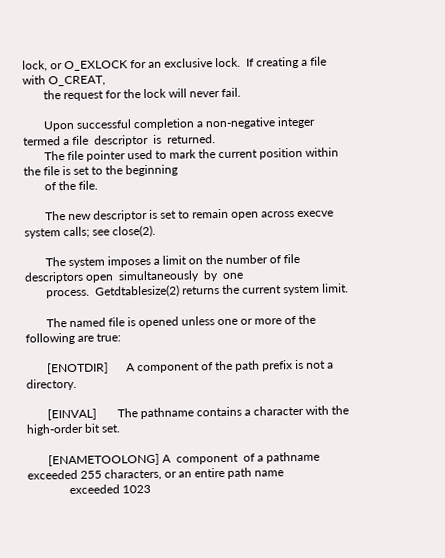lock, or O_EXLOCK for an exclusive lock.  If creating a file with O_CREAT,
       the request for the lock will never fail.

       Upon successful completion a non-negative integer termed a file  descriptor  is  returned.
       The file pointer used to mark the current position within the file is set to the beginning
       of the file.

       The new descriptor is set to remain open across execve system calls; see close(2).

       The system imposes a limit on the number of file descriptors open  simultaneously  by  one
       process.  Getdtablesize(2) returns the current system limit.

       The named file is opened unless one or more of the following are true:

       [ENOTDIR]      A component of the path prefix is not a directory.

       [EINVAL]       The pathname contains a character with the high-order bit set.

       [ENAMETOOLONG] A  component  of a pathname exceeded 255 characters, or an entire path name
              exceeded 1023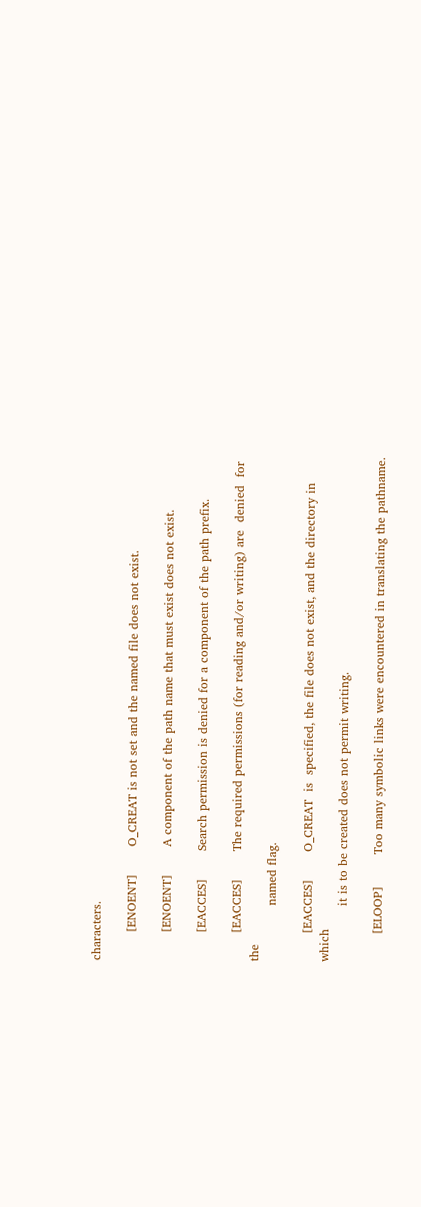characters.

       [ENOENT]       O_CREAT is not set and the named file does not exist.

       [ENOENT]       A component of the path name that must exist does not exist.

       [EACCES]       Search permission is denied for a component of the path prefix.

       [EACCES]       The required permissions (for reading and/or writing) are  denied  for  the
              named flag.

       [EACCES]       O_CREAT  is  specified, the file does not exist, and the directory in which
              it is to be created does not permit writing.

       [ELOOP]        Too many symbolic links were encountered in translating the pathname.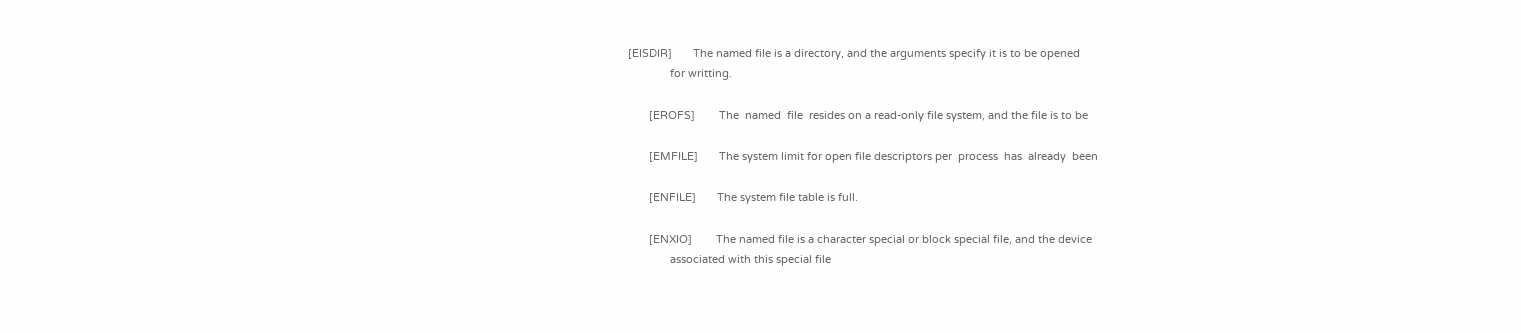[EISDIR]       The named file is a directory, and the arguments specify it is to be opened
              for writting.

       [EROFS]        The  named  file  resides on a read-only file system, and the file is to be

       [EMFILE]       The system limit for open file descriptors per  process  has  already  been

       [ENFILE]       The system file table is full.

       [ENXIO]        The named file is a character special or block special file, and the device
              associated with this special file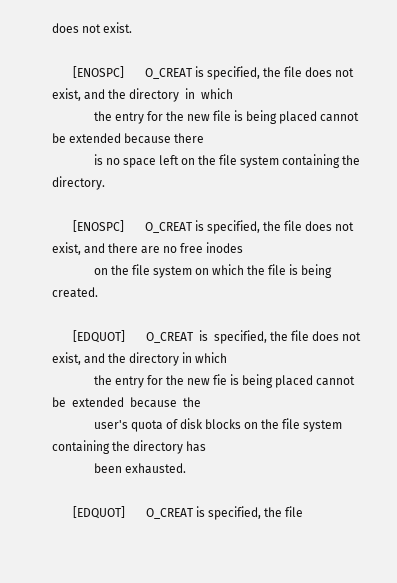does not exist.

       [ENOSPC]       O_CREAT is specified, the file does not exist, and the directory  in  which
              the entry for the new file is being placed cannot be extended because there
              is no space left on the file system containing the directory.

       [ENOSPC]       O_CREAT is specified, the file does not exist, and there are no free inodes
              on the file system on which the file is being created.

       [EDQUOT]       O_CREAT  is  specified, the file does not exist, and the directory in which
              the entry for the new fie is being placed cannot be  extended  because  the
              user's quota of disk blocks on the file system containing the directory has
              been exhausted.

       [EDQUOT]       O_CREAT is specified, the file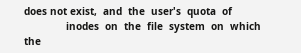does not exist,  and  the  user's  quota  of
              inodes  on  the  file  system  on  which the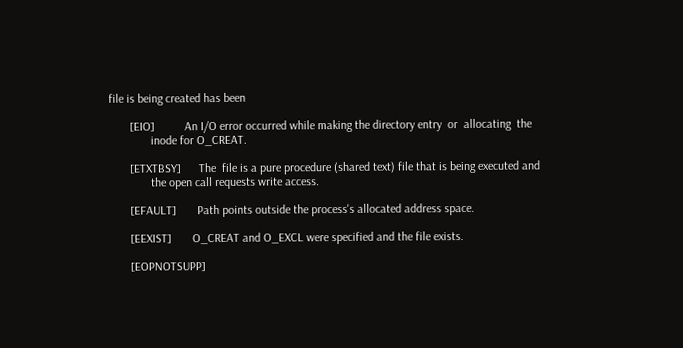file is being created has been

       [EIO]          An I/O error occurred while making the directory entry  or  allocating  the
              inode for O_CREAT.

       [ETXTBSY]      The  file is a pure procedure (shared text) file that is being executed and
              the open call requests write access.

       [EFAULT]       Path points outside the process's allocated address space.

       [EEXIST]       O_CREAT and O_EXCL were specified and the file exists.

       [EOPNOTSUPP]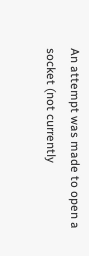An attempt was made to open a socket (not currently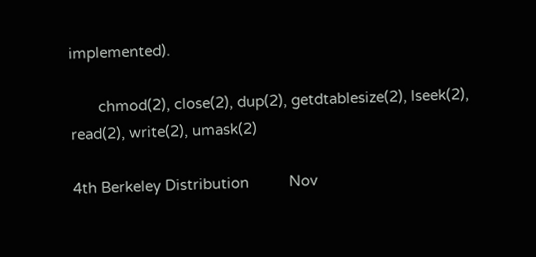implemented).

       chmod(2), close(2), dup(2), getdtablesize(2), lseek(2), read(2), write(2), umask(2)

4th Berkeley Distribution          Nov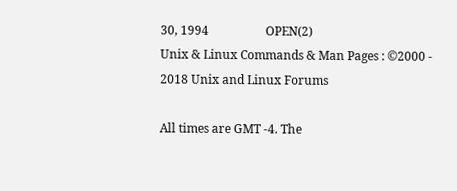30, 1994                   OPEN(2)
Unix & Linux Commands & Man Pages : ©2000 - 2018 Unix and Linux Forums

All times are GMT -4. The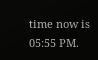time now is 05:55 PM.